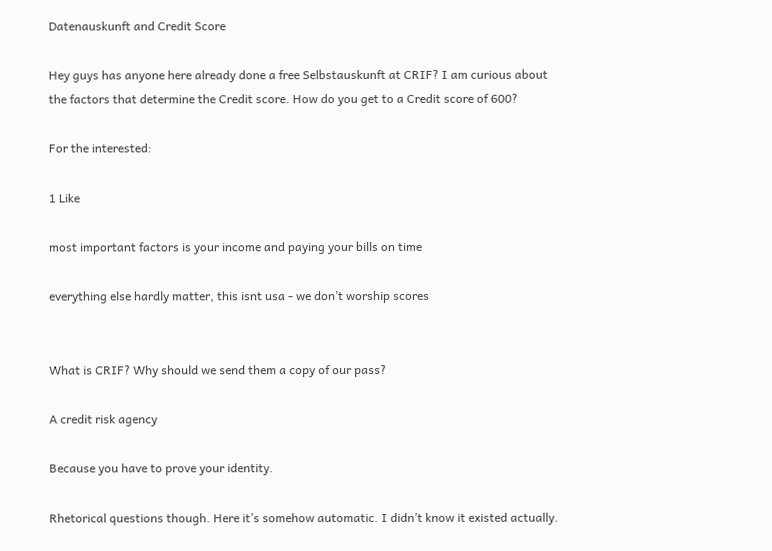Datenauskunft and Credit Score

Hey guys has anyone here already done a free Selbstauskunft at CRIF? I am curious about the factors that determine the Credit score. How do you get to a Credit score of 600?

For the interested:

1 Like

most important factors is your income and paying your bills on time

everything else hardly matter, this isnt usa - we don’t worship scores


What is CRIF? Why should we send them a copy of our pass?

A credit risk agency

Because you have to prove your identity.

Rhetorical questions though. Here it’s somehow automatic. I didn’t know it existed actually.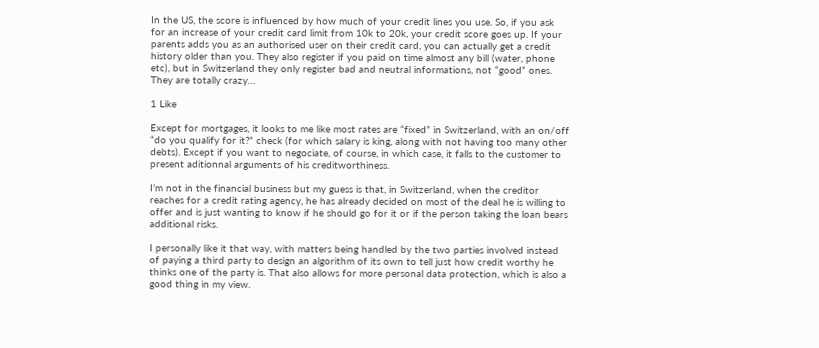In the US, the score is influenced by how much of your credit lines you use. So, if you ask for an increase of your credit card limit from 10k to 20k, your credit score goes up. If your parents adds you as an authorised user on their credit card, you can actually get a credit history older than you. They also register if you paid on time almost any bill (water, phone etc), but in Switzerland they only register bad and neutral informations, not “good” ones. They are totally crazy…

1 Like

Except for mortgages, it looks to me like most rates are “fixed” in Switzerland, with an on/off “do you qualify for it?” check (for which salary is king, along with not having too many other debts). Except if you want to negociate, of course, in which case, it falls to the customer to present aditionnal arguments of his creditworthiness.

I’m not in the financial business but my guess is that, in Switzerland, when the creditor reaches for a credit rating agency, he has already decided on most of the deal he is willing to offer and is just wanting to know if he should go for it or if the person taking the loan bears additional risks.

I personally like it that way, with matters being handled by the two parties involved instead of paying a third party to design an algorithm of its own to tell just how credit worthy he thinks one of the party is. That also allows for more personal data protection, which is also a good thing in my view.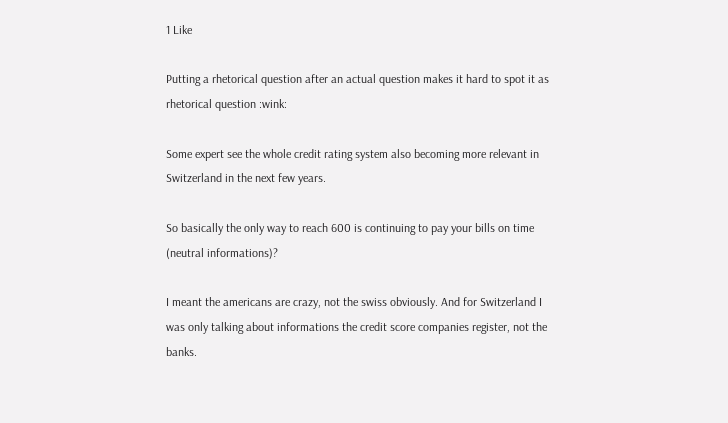1 Like

Putting a rhetorical question after an actual question makes it hard to spot it as rhetorical question :wink:

Some expert see the whole credit rating system also becoming more relevant in Switzerland in the next few years.

So basically the only way to reach 600 is continuing to pay your bills on time (neutral informations)?

I meant the americans are crazy, not the swiss obviously. And for Switzerland I was only talking about informations the credit score companies register, not the banks.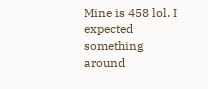Mine is 458 lol. I expected something around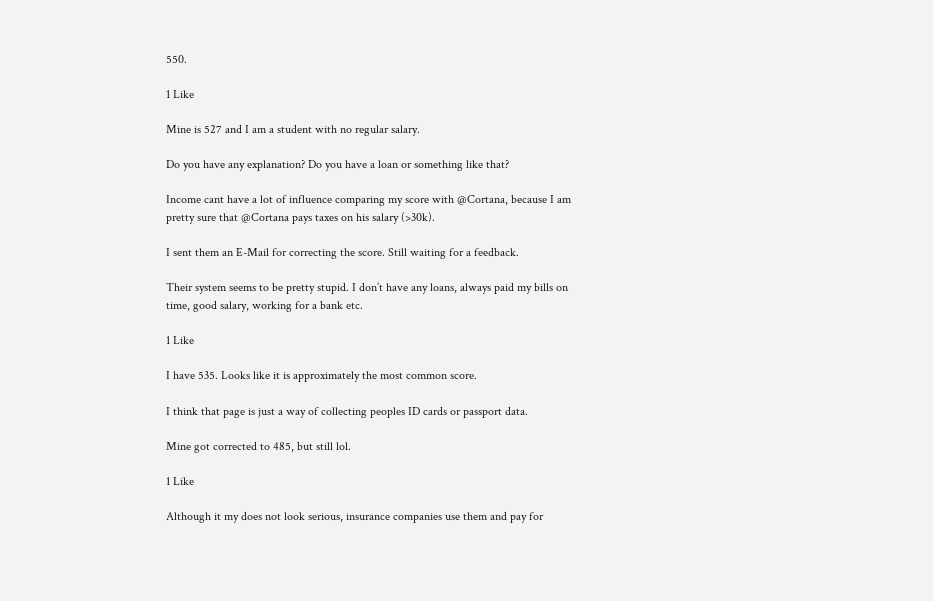550.

1 Like

Mine is 527 and I am a student with no regular salary.

Do you have any explanation? Do you have a loan or something like that?

Income cant have a lot of influence comparing my score with @Cortana, because I am pretty sure that @Cortana pays taxes on his salary (>30k).

I sent them an E-Mail for correcting the score. Still waiting for a feedback.

Their system seems to be pretty stupid. I don’t have any loans, always paid my bills on time, good salary, working for a bank etc.

1 Like

I have 535. Looks like it is approximately the most common score.

I think that page is just a way of collecting peoples ID cards or passport data.

Mine got corrected to 485, but still lol.

1 Like

Although it my does not look serious, insurance companies use them and pay for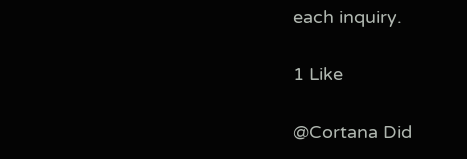each inquiry.

1 Like

@Cortana Did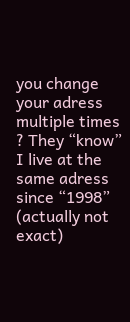you change your adress multiple times ? They “know” I live at the same adress since “1998” (actually not exact)